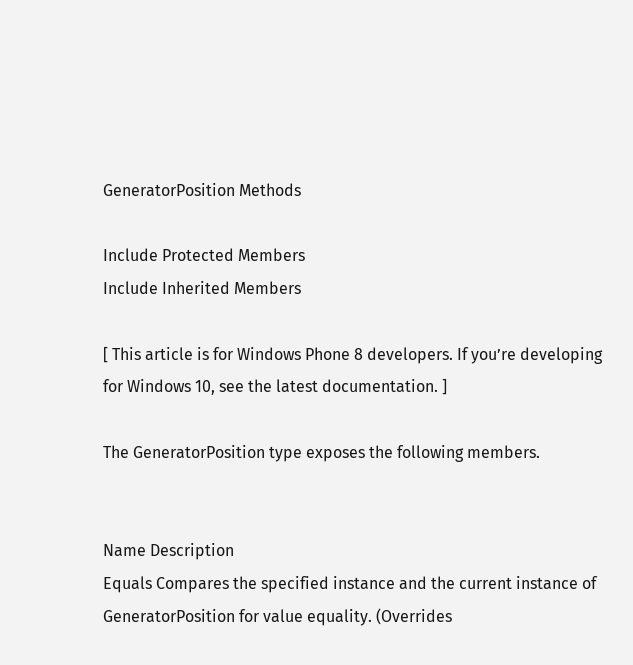GeneratorPosition Methods

Include Protected Members
Include Inherited Members

[ This article is for Windows Phone 8 developers. If you’re developing for Windows 10, see the latest documentation. ]

The GeneratorPosition type exposes the following members.


Name Description
Equals Compares the specified instance and the current instance of GeneratorPosition for value equality. (Overrides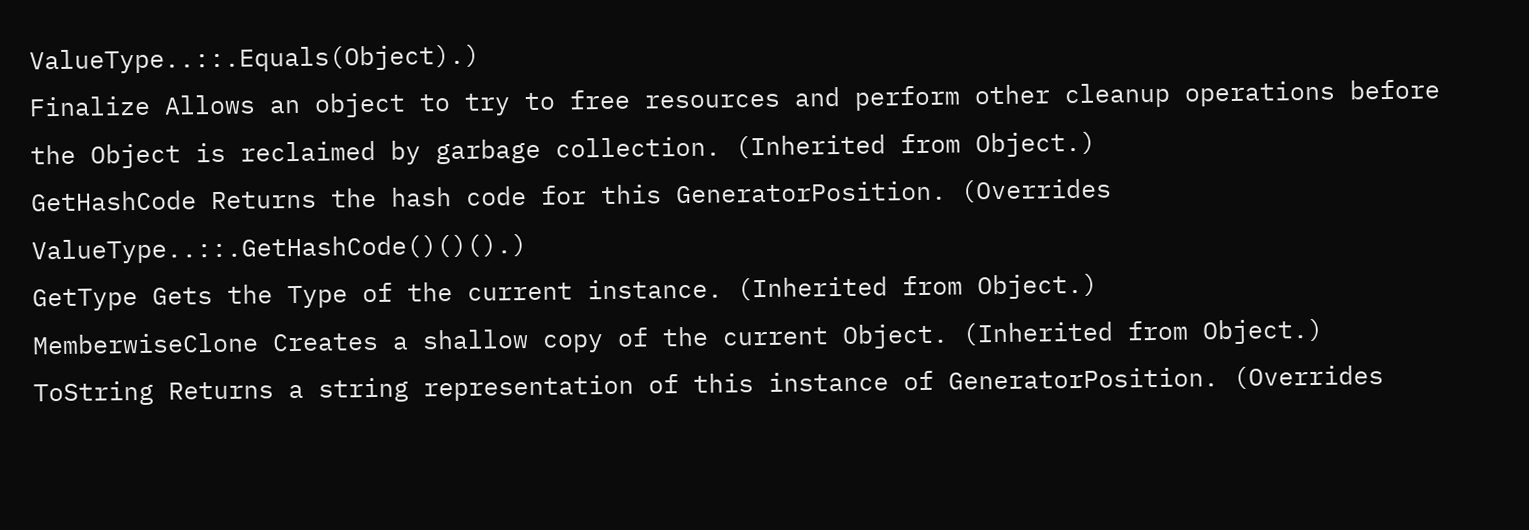ValueType..::.Equals(Object).)
Finalize Allows an object to try to free resources and perform other cleanup operations before the Object is reclaimed by garbage collection. (Inherited from Object.)
GetHashCode Returns the hash code for this GeneratorPosition. (Overrides ValueType..::.GetHashCode()()().)
GetType Gets the Type of the current instance. (Inherited from Object.)
MemberwiseClone Creates a shallow copy of the current Object. (Inherited from Object.)
ToString Returns a string representation of this instance of GeneratorPosition. (Overrides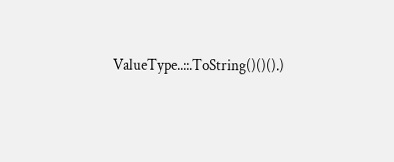ValueType..::.ToString()()().)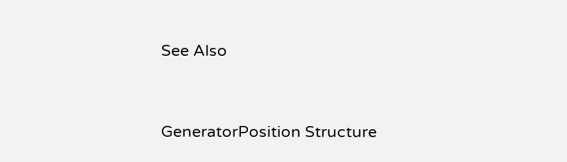See Also


GeneratorPosition Structure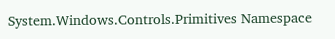System.Windows.Controls.Primitives Namespace